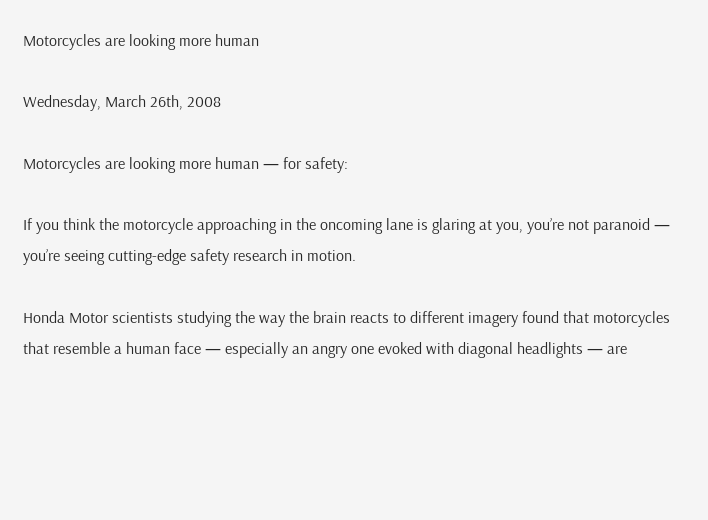Motorcycles are looking more human

Wednesday, March 26th, 2008

Motorcycles are looking more human — for safety:

If you think the motorcycle approaching in the oncoming lane is glaring at you, you’re not paranoid — you’re seeing cutting-edge safety research in motion.

Honda Motor scientists studying the way the brain reacts to different imagery found that motorcycles that resemble a human face — especially an angry one evoked with diagonal headlights — are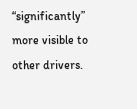“significantly” more visible to other drivers.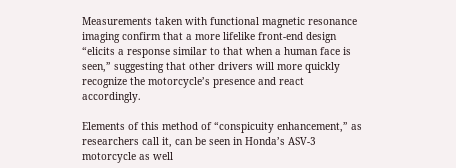Measurements taken with functional magnetic resonance imaging confirm that a more lifelike front-end design “elicits a response similar to that when a human face is seen,” suggesting that other drivers will more quickly recognize the motorcycle’s presence and react accordingly.

Elements of this method of “conspicuity enhancement,” as researchers call it, can be seen in Honda’s ASV-3 motorcycle as well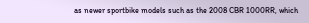as newer sportbike models such as the 2008 CBR 1000RR, which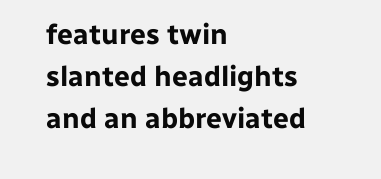features twin slanted headlights and an abbreviated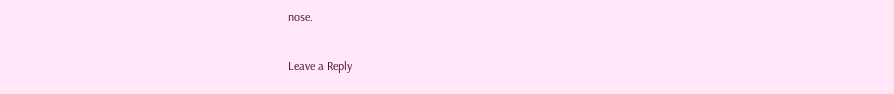nose.

Leave a Reply